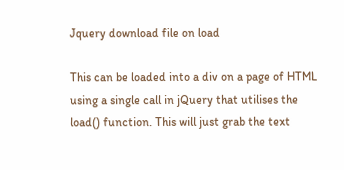Jquery download file on load

This can be loaded into a div on a page of HTML using a single call in jQuery that utilises the load() function. This will just grab the text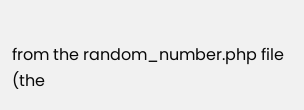from the random_number.php file (the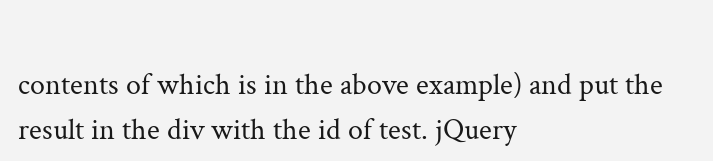contents of which is in the above example) and put the result in the div with the id of test. jQuery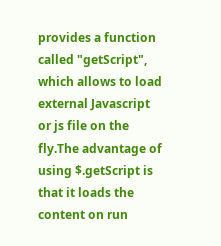provides a function called "getScript", which allows to load external Javascript or js file on the fly.The advantage of using $.getScript is that it loads the content on run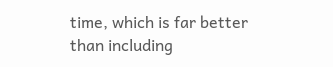time, which is far better than including